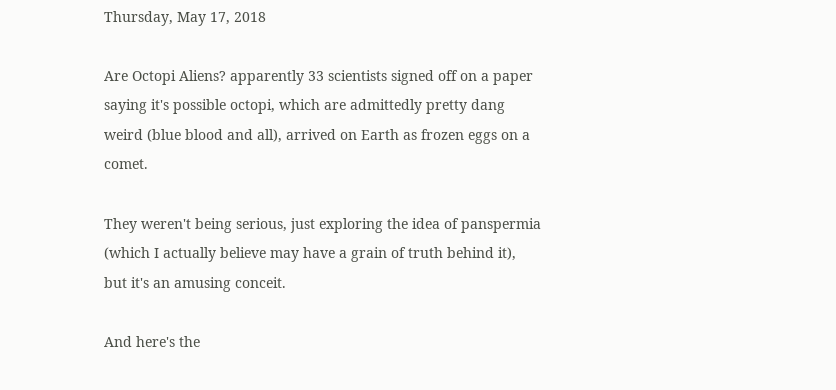Thursday, May 17, 2018

Are Octopi Aliens? apparently 33 scientists signed off on a paper saying it's possible octopi, which are admittedly pretty dang weird (blue blood and all), arrived on Earth as frozen eggs on a comet.

They weren't being serious, just exploring the idea of panspermia (which I actually believe may have a grain of truth behind it), but it's an amusing conceit.

And here's the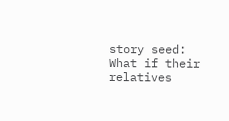story seed: What if their relatives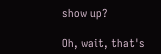show up?

Oh, wait, that's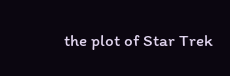the plot of Star Trek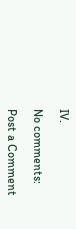IV.

No comments:

Post a Comment